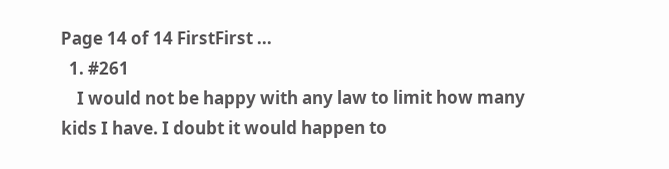Page 14 of 14 FirstFirst ...
  1. #261
    I would not be happy with any law to limit how many kids I have. I doubt it would happen to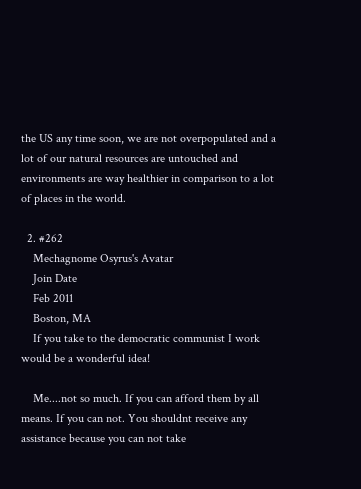the US any time soon, we are not overpopulated and a lot of our natural resources are untouched and environments are way healthier in comparison to a lot of places in the world.

  2. #262
    Mechagnome Osyrus's Avatar
    Join Date
    Feb 2011
    Boston, MA
    If you take to the democratic communist I work would be a wonderful idea!

    Me....not so much. If you can afford them by all means. If you can not. You shouldnt receive any assistance because you can not take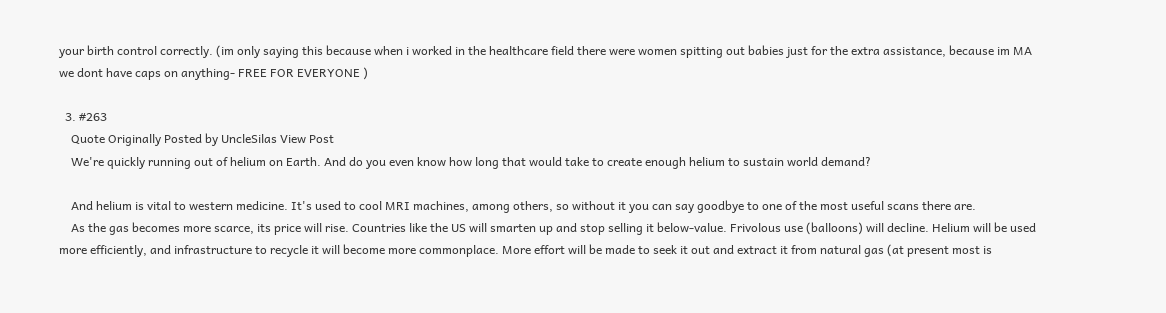your birth control correctly. (im only saying this because when i worked in the healthcare field there were women spitting out babies just for the extra assistance, because im MA we dont have caps on anything- FREE FOR EVERYONE )

  3. #263
    Quote Originally Posted by UncleSilas View Post
    We're quickly running out of helium on Earth. And do you even know how long that would take to create enough helium to sustain world demand?

    And helium is vital to western medicine. It's used to cool MRI machines, among others, so without it you can say goodbye to one of the most useful scans there are.
    As the gas becomes more scarce, its price will rise. Countries like the US will smarten up and stop selling it below-value. Frivolous use (balloons) will decline. Helium will be used more efficiently, and infrastructure to recycle it will become more commonplace. More effort will be made to seek it out and extract it from natural gas (at present most is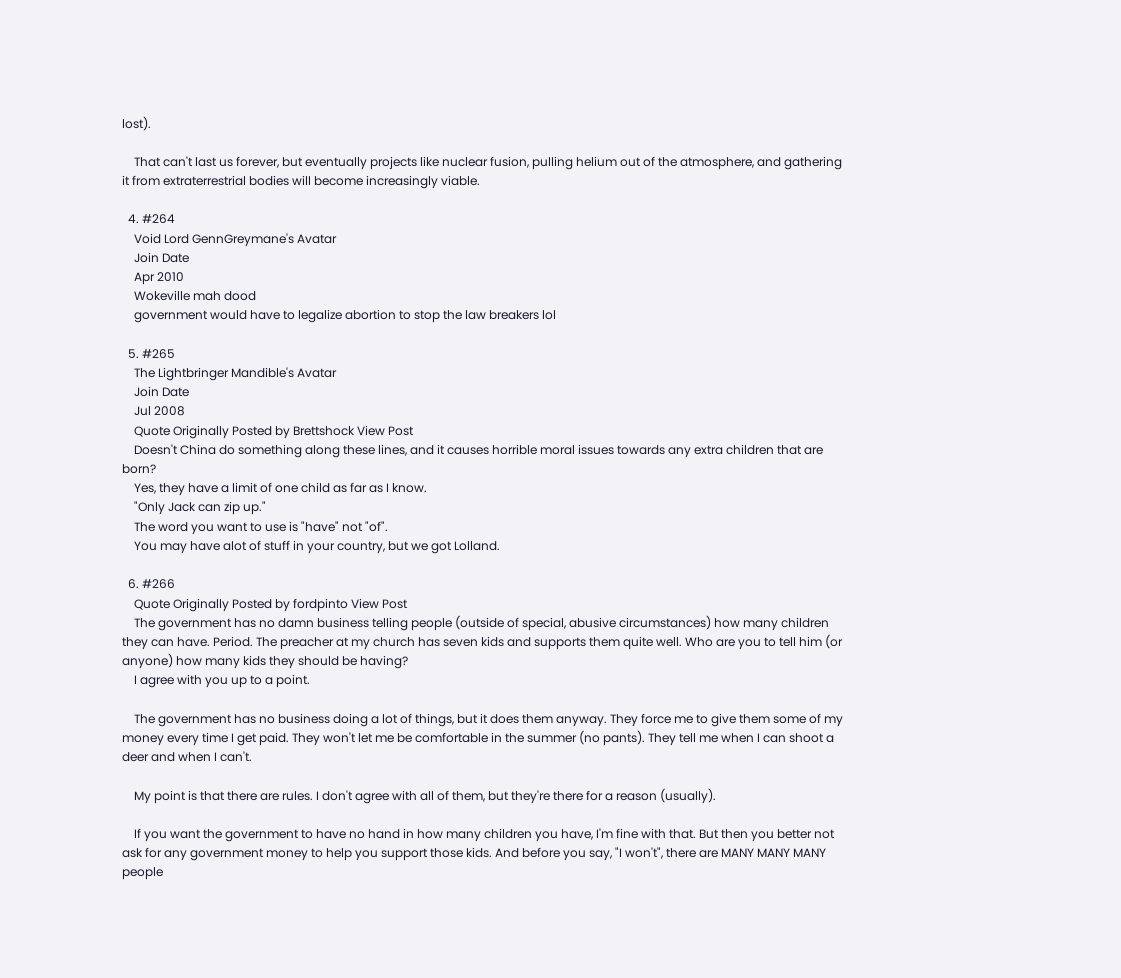lost).

    That can't last us forever, but eventually projects like nuclear fusion, pulling helium out of the atmosphere, and gathering it from extraterrestrial bodies will become increasingly viable.

  4. #264
    Void Lord GennGreymane's Avatar
    Join Date
    Apr 2010
    Wokeville mah dood
    government would have to legalize abortion to stop the law breakers lol

  5. #265
    The Lightbringer Mandible's Avatar
    Join Date
    Jul 2008
    Quote Originally Posted by Brettshock View Post
    Doesn't China do something along these lines, and it causes horrible moral issues towards any extra children that are born?
    Yes, they have a limit of one child as far as I know.
    "Only Jack can zip up."
    The word you want to use is "have" not "of".
    You may have alot of stuff in your country, but we got Lolland.

  6. #266
    Quote Originally Posted by fordpinto View Post
    The government has no damn business telling people (outside of special, abusive circumstances) how many children they can have. Period. The preacher at my church has seven kids and supports them quite well. Who are you to tell him (or anyone) how many kids they should be having?
    I agree with you up to a point.

    The government has no business doing a lot of things, but it does them anyway. They force me to give them some of my money every time I get paid. They won't let me be comfortable in the summer (no pants). They tell me when I can shoot a deer and when I can't.

    My point is that there are rules. I don't agree with all of them, but they're there for a reason (usually).

    If you want the government to have no hand in how many children you have, I'm fine with that. But then you better not ask for any government money to help you support those kids. And before you say, "I won't", there are MANY MANY MANY people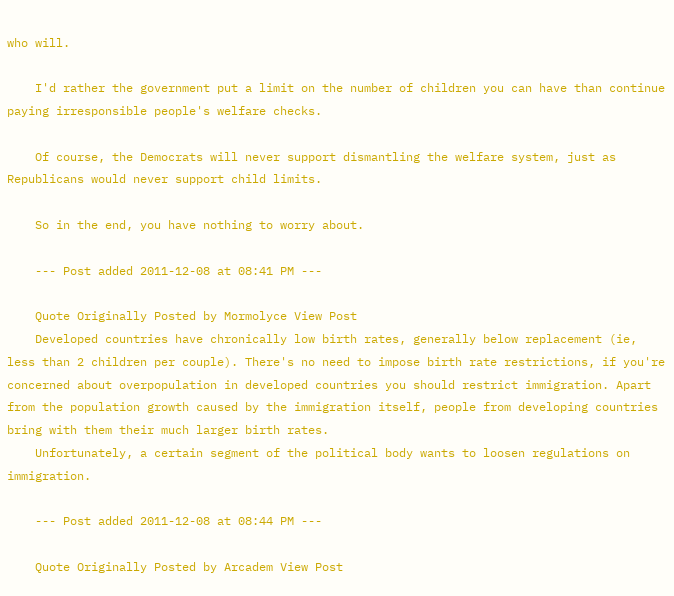who will.

    I'd rather the government put a limit on the number of children you can have than continue paying irresponsible people's welfare checks.

    Of course, the Democrats will never support dismantling the welfare system, just as Republicans would never support child limits.

    So in the end, you have nothing to worry about.

    --- Post added 2011-12-08 at 08:41 PM ---

    Quote Originally Posted by Mormolyce View Post
    Developed countries have chronically low birth rates, generally below replacement (ie, less than 2 children per couple). There's no need to impose birth rate restrictions, if you're concerned about overpopulation in developed countries you should restrict immigration. Apart from the population growth caused by the immigration itself, people from developing countries bring with them their much larger birth rates.
    Unfortunately, a certain segment of the political body wants to loosen regulations on immigration.

    --- Post added 2011-12-08 at 08:44 PM ---

    Quote Originally Posted by Arcadem View Post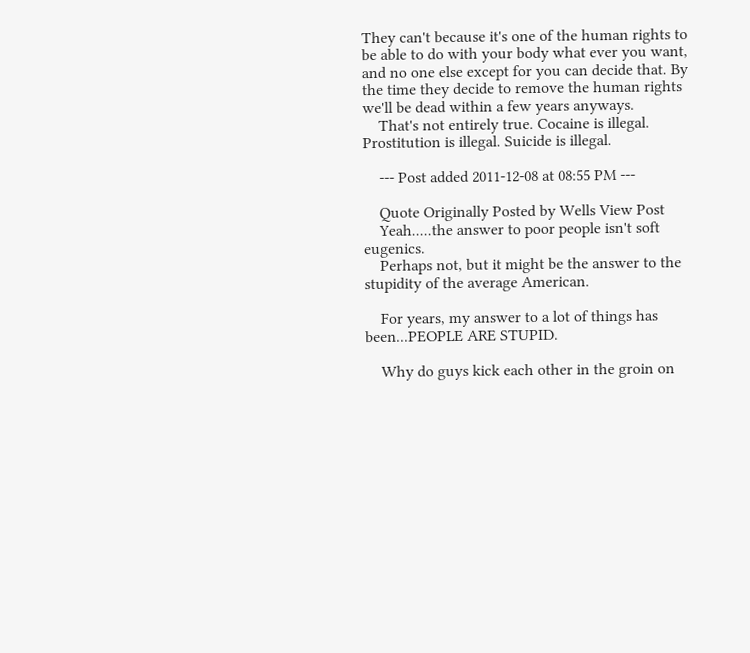They can't because it's one of the human rights to be able to do with your body what ever you want, and no one else except for you can decide that. By the time they decide to remove the human rights we'll be dead within a few years anyways.
    That's not entirely true. Cocaine is illegal. Prostitution is illegal. Suicide is illegal.

    --- Post added 2011-12-08 at 08:55 PM ---

    Quote Originally Posted by Wells View Post
    Yeah.....the answer to poor people isn't soft eugenics.
    Perhaps not, but it might be the answer to the stupidity of the average American.

    For years, my answer to a lot of things has been...PEOPLE ARE STUPID.

    Why do guys kick each other in the groin on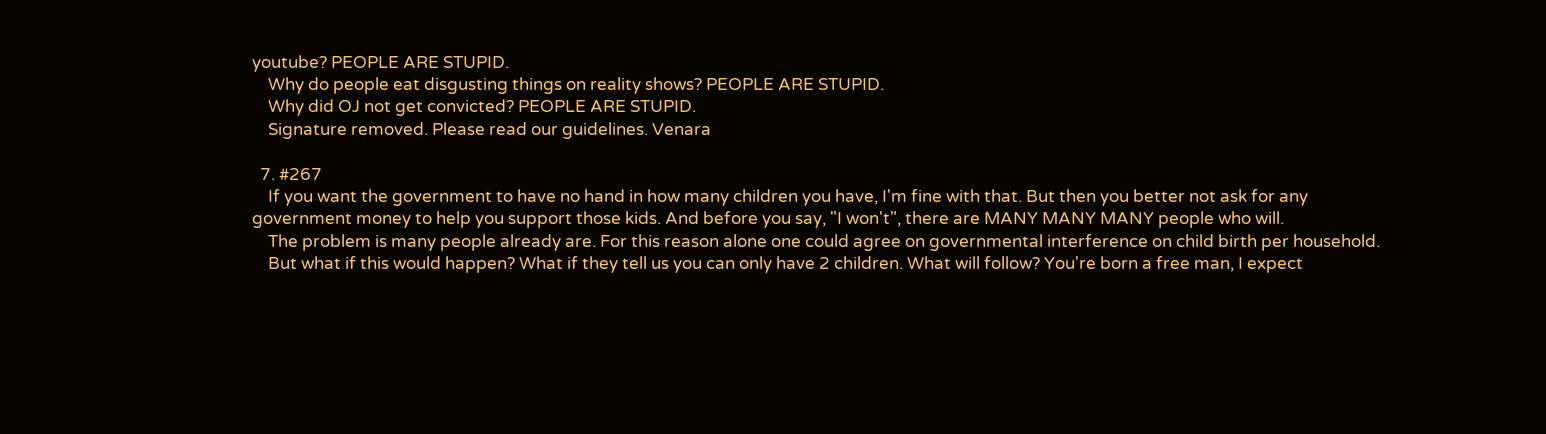youtube? PEOPLE ARE STUPID.
    Why do people eat disgusting things on reality shows? PEOPLE ARE STUPID.
    Why did OJ not get convicted? PEOPLE ARE STUPID.
    Signature removed. Please read our guidelines. Venara

  7. #267
    If you want the government to have no hand in how many children you have, I'm fine with that. But then you better not ask for any government money to help you support those kids. And before you say, "I won't", there are MANY MANY MANY people who will.
    The problem is many people already are. For this reason alone one could agree on governmental interference on child birth per household.
    But what if this would happen? What if they tell us you can only have 2 children. What will follow? You're born a free man, I expect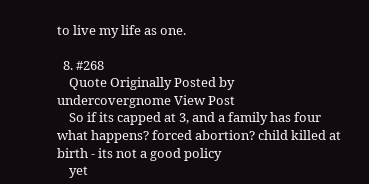to live my life as one.

  8. #268
    Quote Originally Posted by undercovergnome View Post
    So if its capped at 3, and a family has four what happens? forced abortion? child killed at birth - its not a good policy
    yet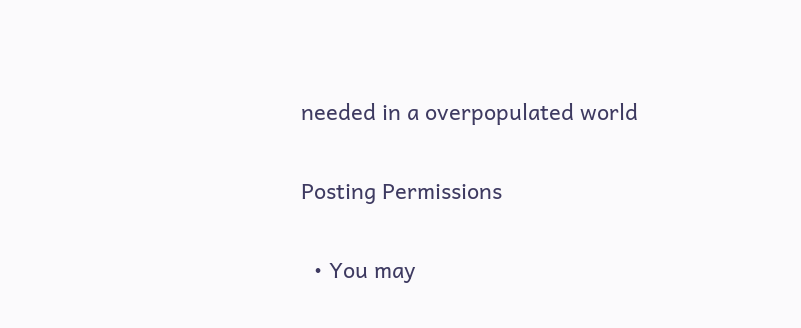needed in a overpopulated world

Posting Permissions

  • You may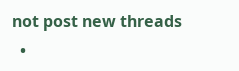not post new threads
  •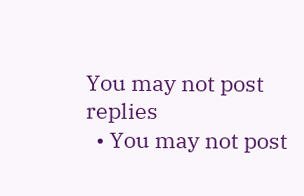You may not post replies
  • You may not post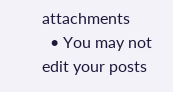attachments
  • You may not edit your posts